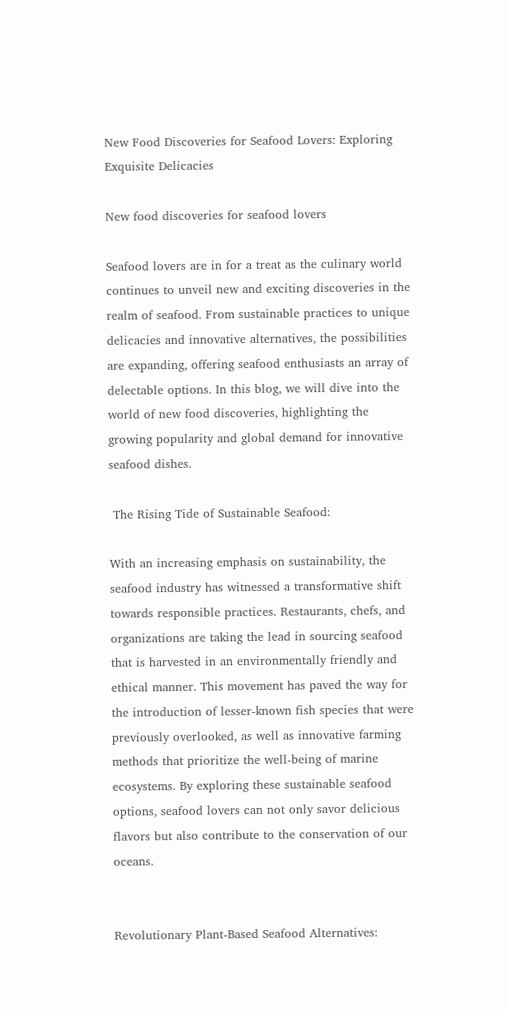New Food Discoveries for Seafood Lovers: Exploring Exquisite Delicacies

New food discoveries for seafood lovers

Seafood lovers are in for a treat as the culinary world continues to unveil new and exciting discoveries in the realm of seafood. From sustainable practices to unique delicacies and innovative alternatives, the possibilities are expanding, offering seafood enthusiasts an array of delectable options. In this blog, we will dive into the world of new food discoveries, highlighting the growing popularity and global demand for innovative seafood dishes.

 The Rising Tide of Sustainable Seafood:

With an increasing emphasis on sustainability, the seafood industry has witnessed a transformative shift towards responsible practices. Restaurants, chefs, and organizations are taking the lead in sourcing seafood that is harvested in an environmentally friendly and ethical manner. This movement has paved the way for the introduction of lesser-known fish species that were previously overlooked, as well as innovative farming methods that prioritize the well-being of marine ecosystems. By exploring these sustainable seafood options, seafood lovers can not only savor delicious flavors but also contribute to the conservation of our oceans.


Revolutionary Plant-Based Seafood Alternatives: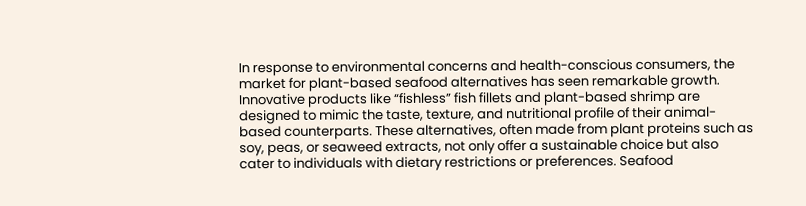In response to environmental concerns and health-conscious consumers, the market for plant-based seafood alternatives has seen remarkable growth. Innovative products like “fishless” fish fillets and plant-based shrimp are designed to mimic the taste, texture, and nutritional profile of their animal-based counterparts. These alternatives, often made from plant proteins such as soy, peas, or seaweed extracts, not only offer a sustainable choice but also cater to individuals with dietary restrictions or preferences. Seafood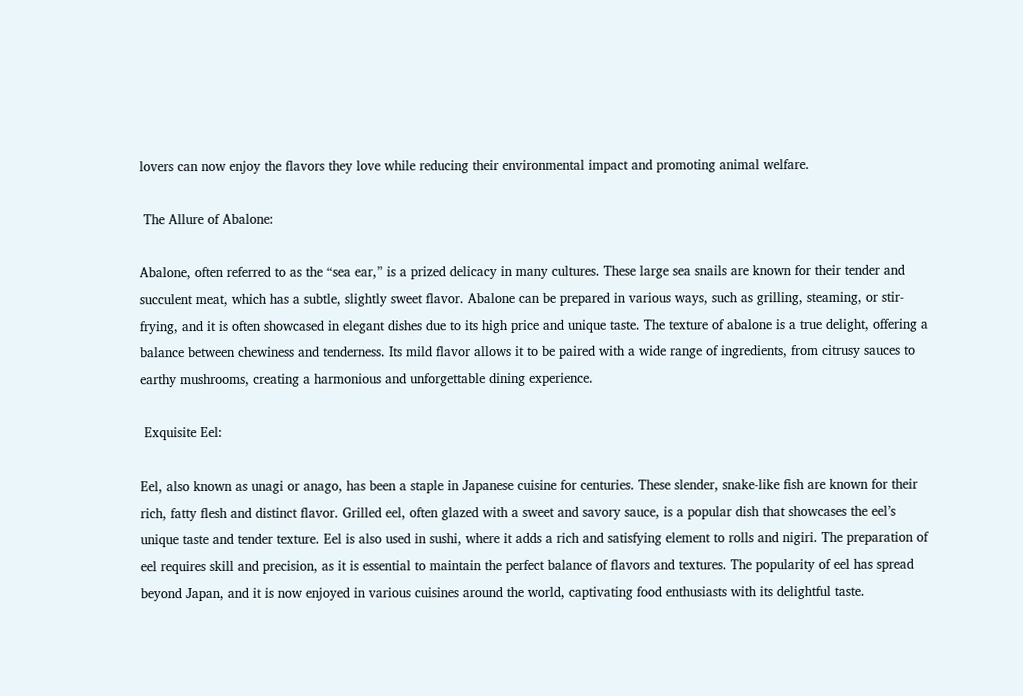lovers can now enjoy the flavors they love while reducing their environmental impact and promoting animal welfare.

 The Allure of Abalone:

Abalone, often referred to as the “sea ear,” is a prized delicacy in many cultures. These large sea snails are known for their tender and succulent meat, which has a subtle, slightly sweet flavor. Abalone can be prepared in various ways, such as grilling, steaming, or stir-frying, and it is often showcased in elegant dishes due to its high price and unique taste. The texture of abalone is a true delight, offering a balance between chewiness and tenderness. Its mild flavor allows it to be paired with a wide range of ingredients, from citrusy sauces to earthy mushrooms, creating a harmonious and unforgettable dining experience.

 Exquisite Eel:

Eel, also known as unagi or anago, has been a staple in Japanese cuisine for centuries. These slender, snake-like fish are known for their rich, fatty flesh and distinct flavor. Grilled eel, often glazed with a sweet and savory sauce, is a popular dish that showcases the eel’s unique taste and tender texture. Eel is also used in sushi, where it adds a rich and satisfying element to rolls and nigiri. The preparation of eel requires skill and precision, as it is essential to maintain the perfect balance of flavors and textures. The popularity of eel has spread beyond Japan, and it is now enjoyed in various cuisines around the world, captivating food enthusiasts with its delightful taste.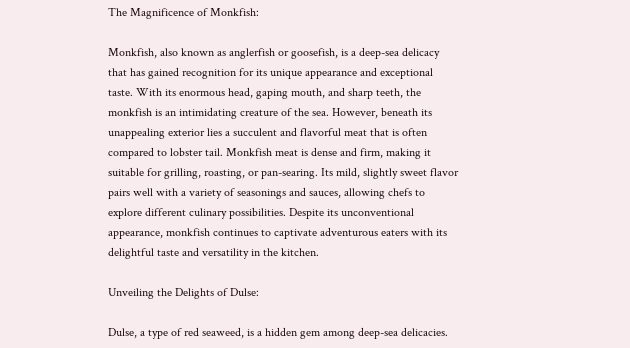The Magnificence of Monkfish:

Monkfish, also known as anglerfish or goosefish, is a deep-sea delicacy that has gained recognition for its unique appearance and exceptional taste. With its enormous head, gaping mouth, and sharp teeth, the monkfish is an intimidating creature of the sea. However, beneath its unappealing exterior lies a succulent and flavorful meat that is often compared to lobster tail. Monkfish meat is dense and firm, making it suitable for grilling, roasting, or pan-searing. Its mild, slightly sweet flavor pairs well with a variety of seasonings and sauces, allowing chefs to explore different culinary possibilities. Despite its unconventional appearance, monkfish continues to captivate adventurous eaters with its delightful taste and versatility in the kitchen.

Unveiling the Delights of Dulse:

Dulse, a type of red seaweed, is a hidden gem among deep-sea delicacies.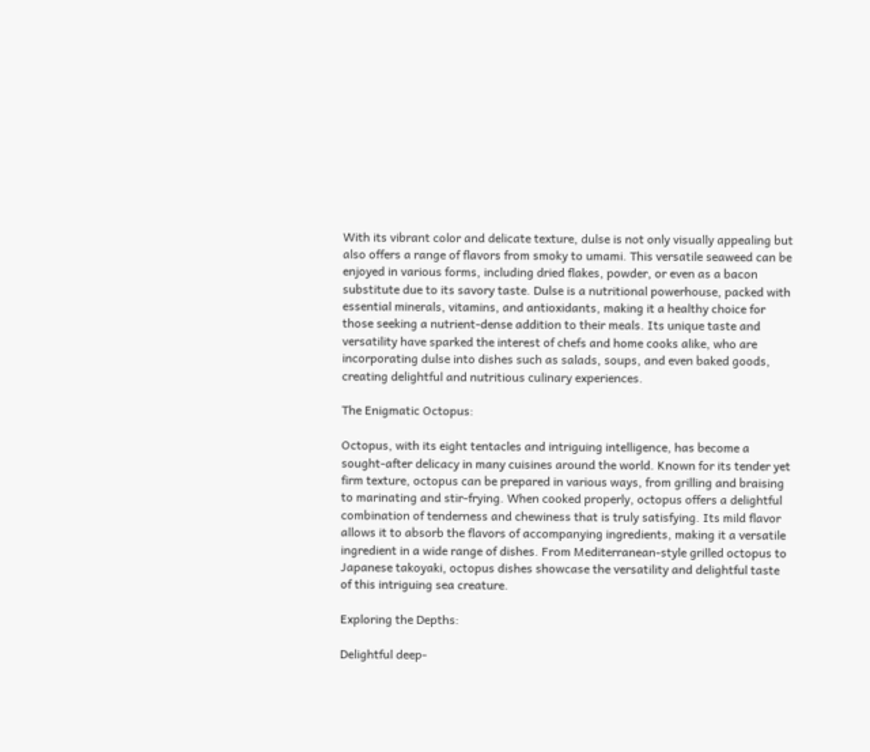With its vibrant color and delicate texture, dulse is not only visually appealing but also offers a range of flavors from smoky to umami. This versatile seaweed can be enjoyed in various forms, including dried flakes, powder, or even as a bacon substitute due to its savory taste. Dulse is a nutritional powerhouse, packed with essential minerals, vitamins, and antioxidants, making it a healthy choice for those seeking a nutrient-dense addition to their meals. Its unique taste and versatility have sparked the interest of chefs and home cooks alike, who are incorporating dulse into dishes such as salads, soups, and even baked goods, creating delightful and nutritious culinary experiences.

The Enigmatic Octopus:

Octopus, with its eight tentacles and intriguing intelligence, has become a sought-after delicacy in many cuisines around the world. Known for its tender yet firm texture, octopus can be prepared in various ways, from grilling and braising to marinating and stir-frying. When cooked properly, octopus offers a delightful combination of tenderness and chewiness that is truly satisfying. Its mild flavor allows it to absorb the flavors of accompanying ingredients, making it a versatile ingredient in a wide range of dishes. From Mediterranean-style grilled octopus to Japanese takoyaki, octopus dishes showcase the versatility and delightful taste of this intriguing sea creature.

Exploring the Depths:

Delightful deep-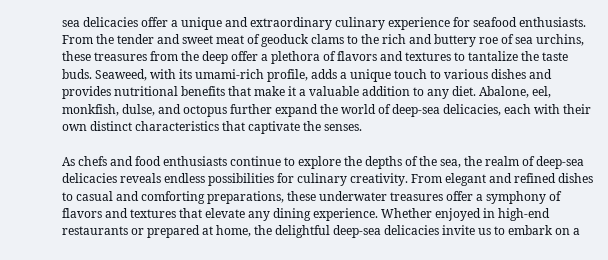sea delicacies offer a unique and extraordinary culinary experience for seafood enthusiasts. From the tender and sweet meat of geoduck clams to the rich and buttery roe of sea urchins, these treasures from the deep offer a plethora of flavors and textures to tantalize the taste buds. Seaweed, with its umami-rich profile, adds a unique touch to various dishes and provides nutritional benefits that make it a valuable addition to any diet. Abalone, eel, monkfish, dulse, and octopus further expand the world of deep-sea delicacies, each with their own distinct characteristics that captivate the senses.

As chefs and food enthusiasts continue to explore the depths of the sea, the realm of deep-sea delicacies reveals endless possibilities for culinary creativity. From elegant and refined dishes to casual and comforting preparations, these underwater treasures offer a symphony of flavors and textures that elevate any dining experience. Whether enjoyed in high-end restaurants or prepared at home, the delightful deep-sea delicacies invite us to embark on a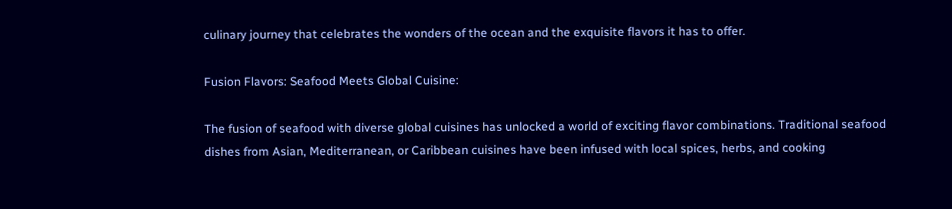culinary journey that celebrates the wonders of the ocean and the exquisite flavors it has to offer.

Fusion Flavors: Seafood Meets Global Cuisine:

The fusion of seafood with diverse global cuisines has unlocked a world of exciting flavor combinations. Traditional seafood dishes from Asian, Mediterranean, or Caribbean cuisines have been infused with local spices, herbs, and cooking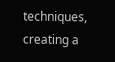techniques, creating a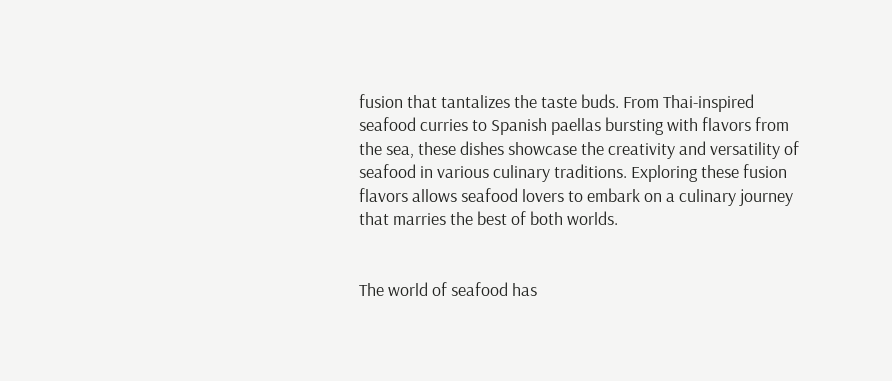fusion that tantalizes the taste buds. From Thai-inspired seafood curries to Spanish paellas bursting with flavors from the sea, these dishes showcase the creativity and versatility of seafood in various culinary traditions. Exploring these fusion flavors allows seafood lovers to embark on a culinary journey that marries the best of both worlds.


The world of seafood has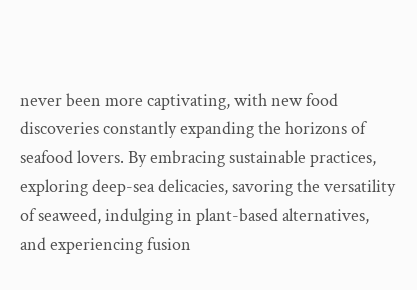never been more captivating, with new food discoveries constantly expanding the horizons of seafood lovers. By embracing sustainable practices, exploring deep-sea delicacies, savoring the versatility of seaweed, indulging in plant-based alternatives, and experiencing fusion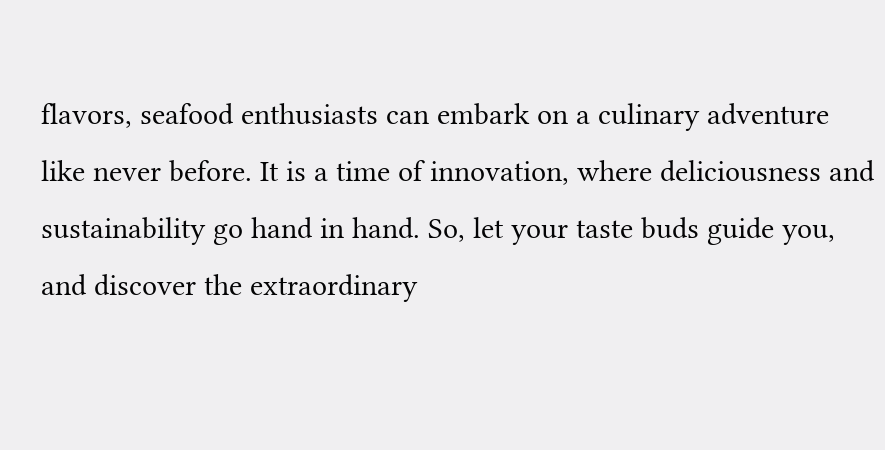flavors, seafood enthusiasts can embark on a culinary adventure like never before. It is a time of innovation, where deliciousness and sustainability go hand in hand. So, let your taste buds guide you, and discover the extraordinary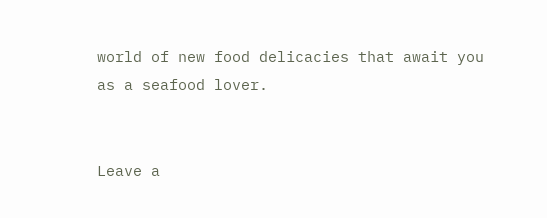world of new food delicacies that await you as a seafood lover.


Leave a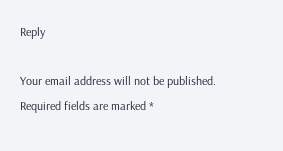Reply

Your email address will not be published. Required fields are marked *